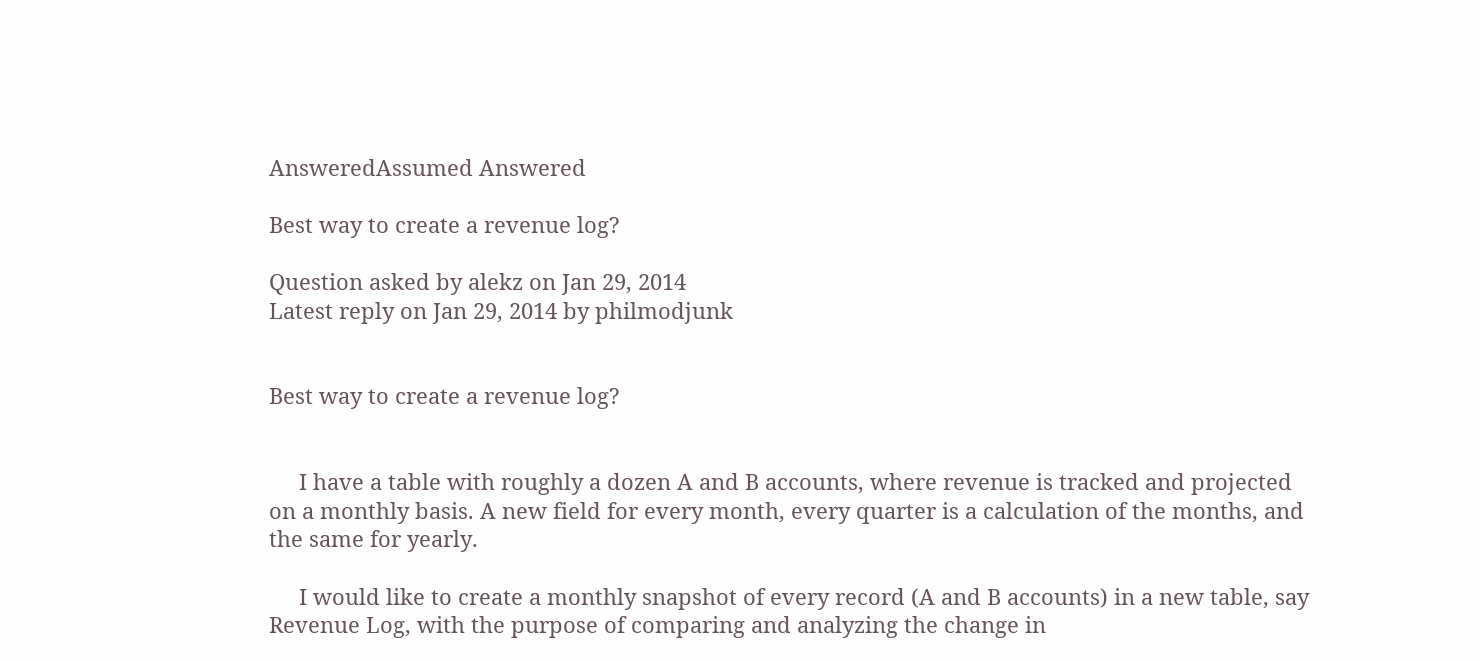AnsweredAssumed Answered

Best way to create a revenue log?

Question asked by alekz on Jan 29, 2014
Latest reply on Jan 29, 2014 by philmodjunk


Best way to create a revenue log?


     I have a table with roughly a dozen A and B accounts, where revenue is tracked and projected on a monthly basis. A new field for every month, every quarter is a calculation of the months, and the same for yearly.

     I would like to create a monthly snapshot of every record (A and B accounts) in a new table, say Revenue Log, with the purpose of comparing and analyzing the change in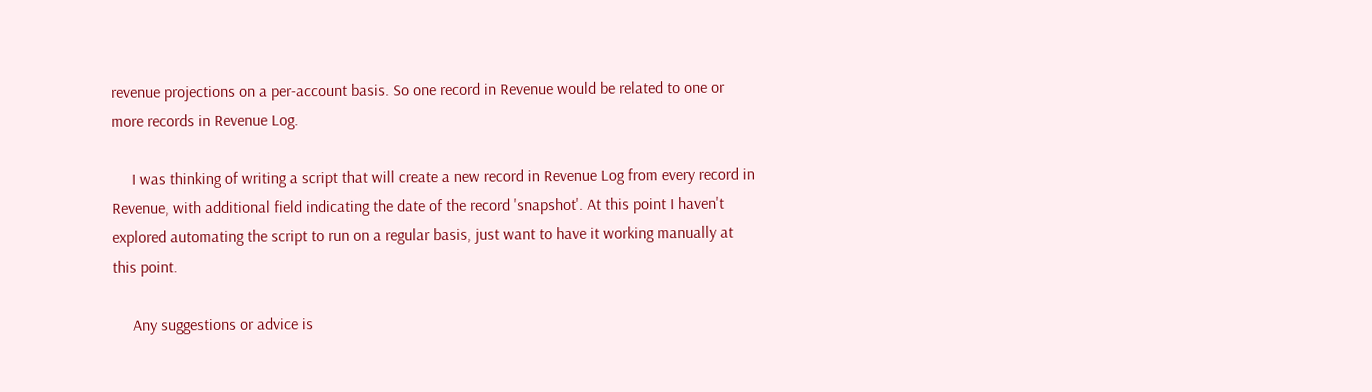revenue projections on a per-account basis. So one record in Revenue would be related to one or more records in Revenue Log.

     I was thinking of writing a script that will create a new record in Revenue Log from every record in Revenue, with additional field indicating the date of the record 'snapshot'. At this point I haven't explored automating the script to run on a regular basis, just want to have it working manually at this point.

     Any suggestions or advice is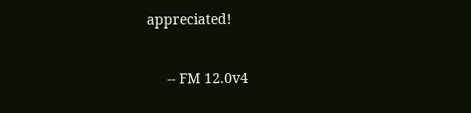appreciated!


     -- FM 12.0v4